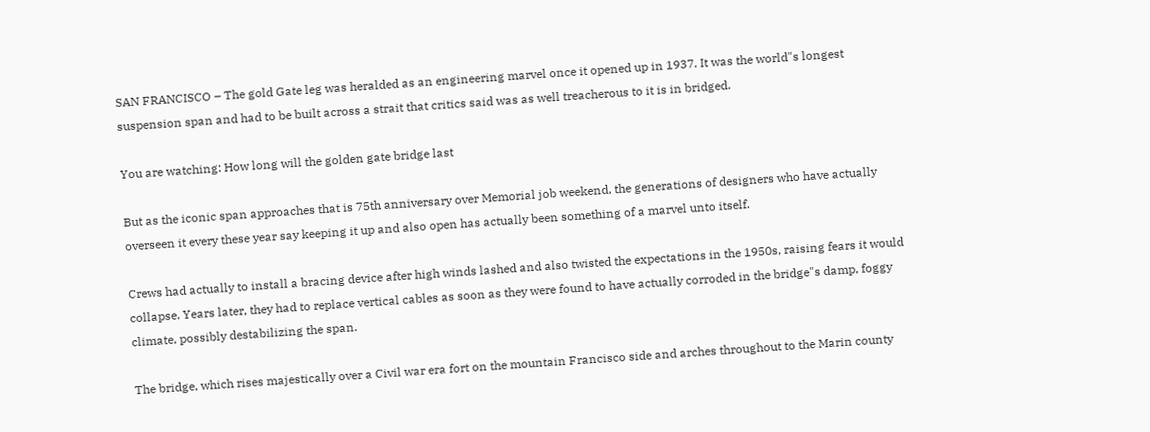SAN FRANCISCO – The gold Gate leg was heralded as an engineering marvel once it opened up in 1937. It was the world"s longest suspension span and had to be built across a strait that critics said was as well treacherous to it is in bridged.

You are watching: How long will the golden gate bridge last

But as the iconic span approaches that is 75th anniversary over Memorial job weekend, the generations of designers who have actually overseen it every these year say keeping it up and also open has actually been something of a marvel unto itself.

Crews had actually to install a bracing device after high winds lashed and also twisted the expectations in the 1950s, raising fears it would collapse. Years later, they had to replace vertical cables as soon as they were found to have actually corroded in the bridge"s damp, foggy climate, possibly destabilizing the span.

The bridge, which rises majestically over a Civil war era fort on the mountain Francisco side and arches throughout to the Marin county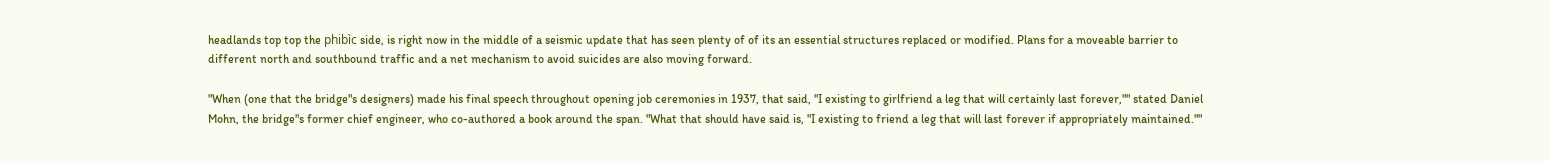headlands top top the phibìc side, is right now in the middle of a seismic update that has seen plenty of of its an essential structures replaced or modified. Plans for a moveable barrier to different north and southbound traffic and a net mechanism to avoid suicides are also moving forward.

"When (one that the bridge"s designers) made his final speech throughout opening job ceremonies in 1937, that said, "I existing to girlfriend a leg that will certainly last forever,"" stated Daniel Mohn, the bridge"s former chief engineer, who co-authored a book around the span. "What that should have said is, "I existing to friend a leg that will last forever if appropriately maintained.""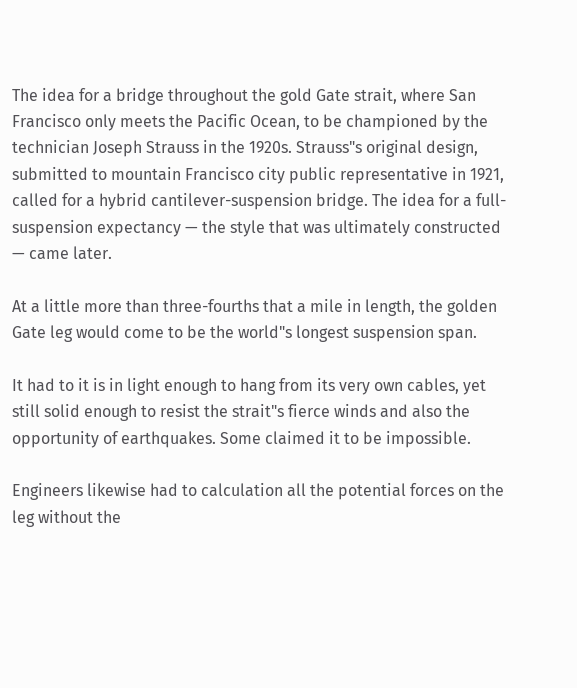The idea for a bridge throughout the gold Gate strait, where San Francisco only meets the Pacific Ocean, to be championed by the technician Joseph Strauss in the 1920s. Strauss"s original design, submitted to mountain Francisco city public representative in 1921, called for a hybrid cantilever-suspension bridge. The idea for a full-suspension expectancy — the style that was ultimately constructed — came later.

At a little more than three-fourths that a mile in length, the golden Gate leg would come to be the world"s longest suspension span.

It had to it is in light enough to hang from its very own cables, yet still solid enough to resist the strait"s fierce winds and also the opportunity of earthquakes. Some claimed it to be impossible.

Engineers likewise had to calculation all the potential forces on the leg without the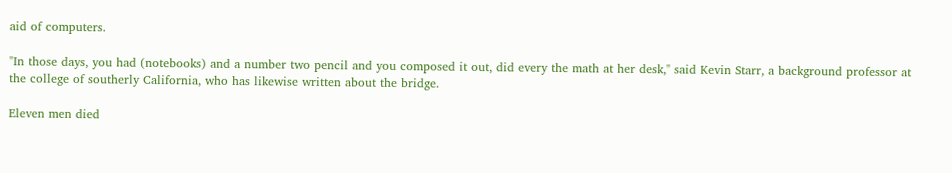aid of computers.

"In those days, you had (notebooks) and a number two pencil and you composed it out, did every the math at her desk," said Kevin Starr, a background professor at the college of southerly California, who has likewise written about the bridge.

Eleven men died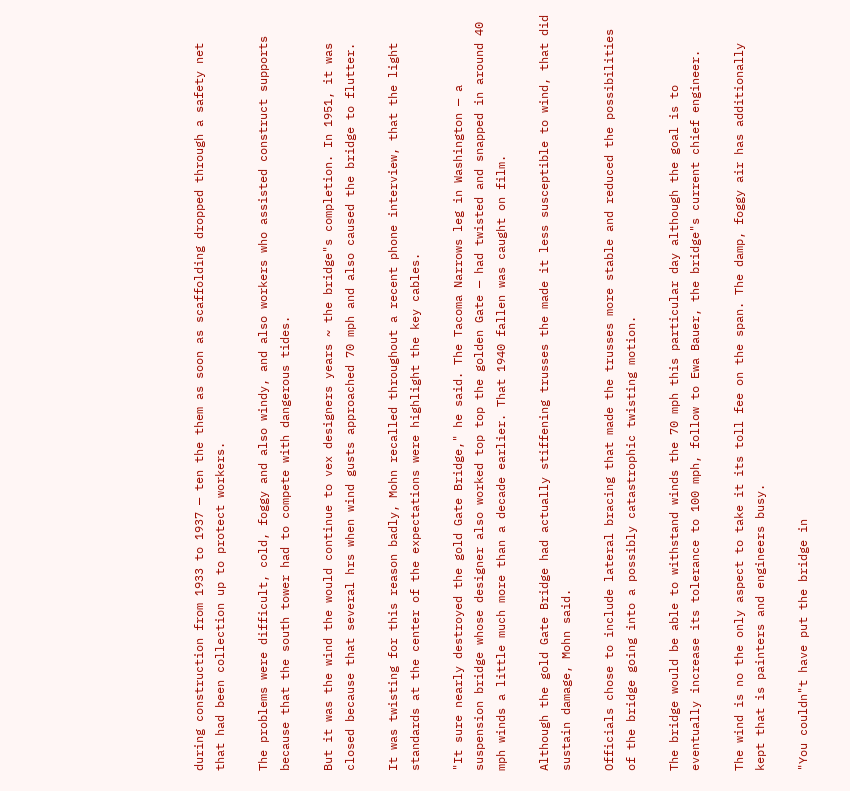during construction from 1933 to 1937 — ten the them as soon as scaffolding dropped through a safety net that had been collection up to protect workers.

The problems were difficult, cold, foggy and also windy, and also workers who assisted construct supports because that the south tower had to compete with dangerous tides.

But it was the wind the would continue to vex designers years ~ the bridge"s completion. In 1951, it was closed because that several hrs when wind gusts approached 70 mph and also caused the bridge to flutter.

It was twisting for this reason badly, Mohn recalled throughout a recent phone interview, that the light standards at the center of the expectations were highlight the key cables.

"It sure nearly destroyed the gold Gate Bridge," he said. The Tacoma Narrows leg in Washington — a suspension bridge whose designer also worked top top the golden Gate — had twisted and snapped in around 40 mph winds a little much more than a decade earlier. That 1940 fallen was caught on film.

Although the gold Gate Bridge had actually stiffening trusses the made it less susceptible to wind, that did sustain damage, Mohn said.

Officials chose to include lateral bracing that made the trusses more stable and reduced the possibilities of the bridge going into a possibly catastrophic twisting motion.

The bridge would be able to withstand winds the 70 mph this particular day although the goal is to eventually increase its tolerance to 100 mph, follow to Ewa Bauer, the bridge"s current chief engineer.

The wind is no the only aspect to take it its toll fee on the span. The damp, foggy air has additionally kept that is painters and engineers busy.

"You couldn"t have put the bridge in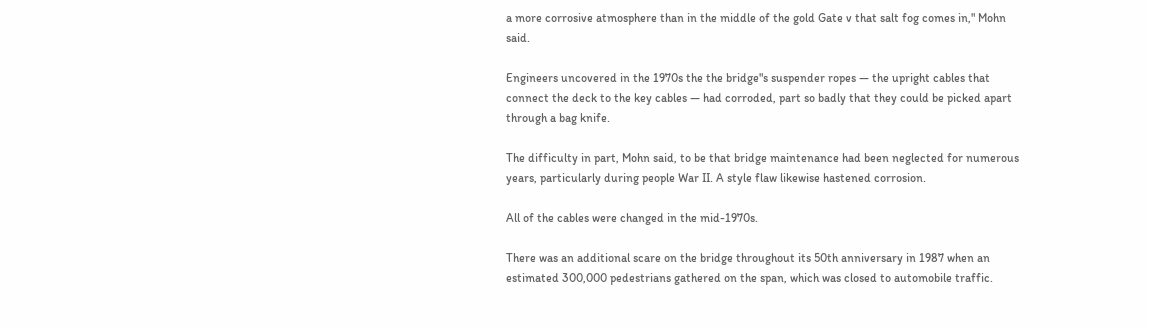a more corrosive atmosphere than in the middle of the gold Gate v that salt fog comes in," Mohn said.

Engineers uncovered in the 1970s the the bridge"s suspender ropes — the upright cables that connect the deck to the key cables — had corroded, part so badly that they could be picked apart through a bag knife.

The difficulty in part, Mohn said, to be that bridge maintenance had been neglected for numerous years, particularly during people War II. A style flaw likewise hastened corrosion.

All of the cables were changed in the mid-1970s.

There was an additional scare on the bridge throughout its 50th anniversary in 1987 when an estimated 300,000 pedestrians gathered on the span, which was closed to automobile traffic.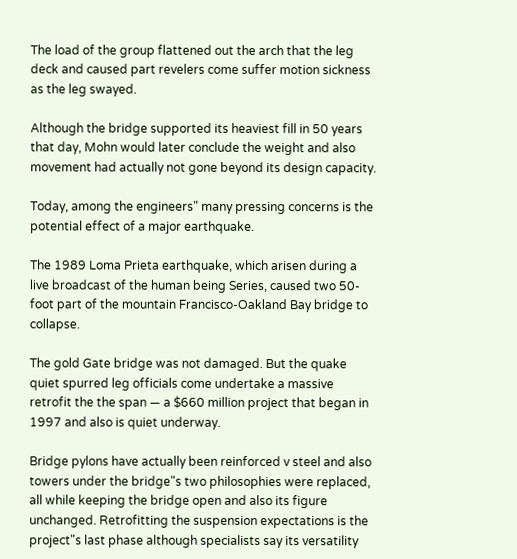The load of the group flattened out the arch that the leg deck and caused part revelers come suffer motion sickness as the leg swayed.

Although the bridge supported its heaviest fill in 50 years that day, Mohn would later conclude the weight and also movement had actually not gone beyond its design capacity.

Today, among the engineers" many pressing concerns is the potential effect of a major earthquake.

The 1989 Loma Prieta earthquake, which arisen during a live broadcast of the human being Series, caused two 50-foot part of the mountain Francisco-Oakland Bay bridge to collapse.

The gold Gate bridge was not damaged. But the quake quiet spurred leg officials come undertake a massive retrofit the the span — a $660 million project that began in 1997 and also is quiet underway.

Bridge pylons have actually been reinforced v steel and also towers under the bridge"s two philosophies were replaced, all while keeping the bridge open and also its figure unchanged. Retrofitting the suspension expectations is the project"s last phase although specialists say its versatility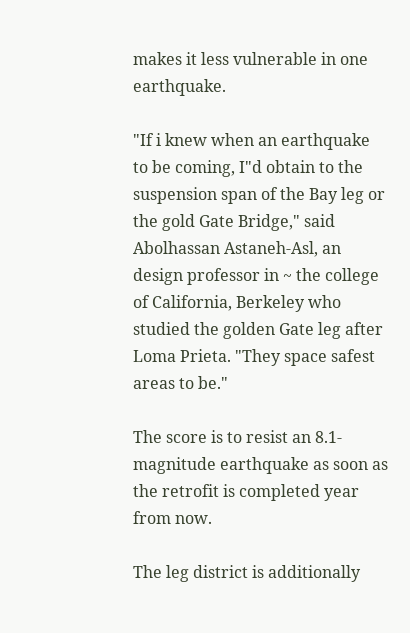makes it less vulnerable in one earthquake.

"If i knew when an earthquake to be coming, I"d obtain to the suspension span of the Bay leg or the gold Gate Bridge," said Abolhassan Astaneh-Asl, an design professor in ~ the college of California, Berkeley who studied the golden Gate leg after Loma Prieta. "They space safest areas to be."

The score is to resist an 8.1-magnitude earthquake as soon as the retrofit is completed year from now.

The leg district is additionally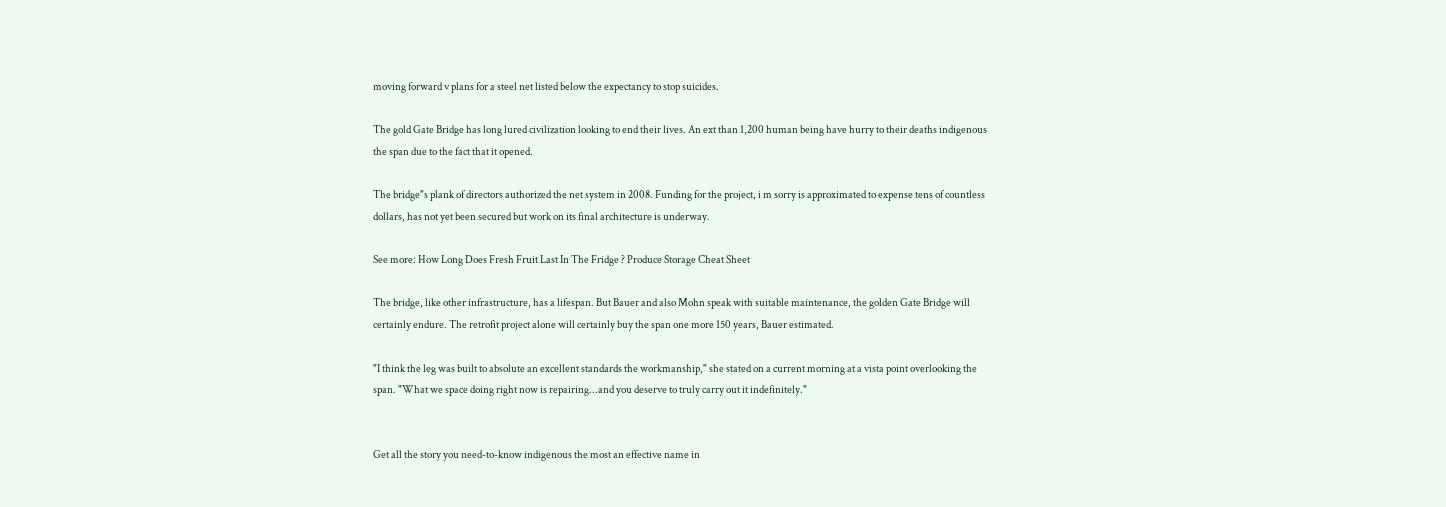moving forward v plans for a steel net listed below the expectancy to stop suicides.

The gold Gate Bridge has long lured civilization looking to end their lives. An ext than 1,200 human being have hurry to their deaths indigenous the span due to the fact that it opened.

The bridge"s plank of directors authorized the net system in 2008. Funding for the project, i m sorry is approximated to expense tens of countless dollars, has not yet been secured but work on its final architecture is underway.

See more: How Long Does Fresh Fruit Last In The Fridge ? Produce Storage Cheat Sheet

The bridge, like other infrastructure, has a lifespan. But Bauer and also Mohn speak with suitable maintenance, the golden Gate Bridge will certainly endure. The retrofit project alone will certainly buy the span one more 150 years, Bauer estimated.

"I think the leg was built to absolute an excellent standards the workmanship," she stated on a current morning at a vista point overlooking the span. "What we space doing right now is repairing...and you deserve to truly carry out it indefinitely."


Get all the story you need-to-know indigenous the most an effective name in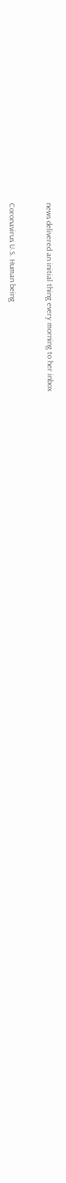news delivered an initial thing every morning to her inbox


Coronavirus U.S. Human being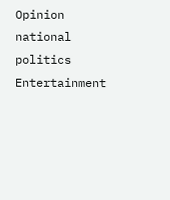Opinion national politics Entertainment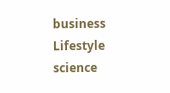business Lifestyle science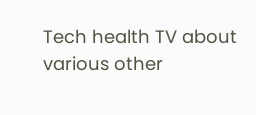Tech health TV about various other